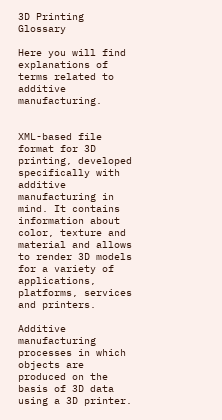3D Printing Glossary

Here you will find explanations of terms related to additive manufacturing.


XML-based file format for 3D printing, developed specifically with additive manufacturing in mind. It contains information about color, texture and material and allows to render 3D models for a variety of applications, platforms, services and printers.

Additive manufacturing processes in which objects are produced on the basis of 3D data using a 3D printer.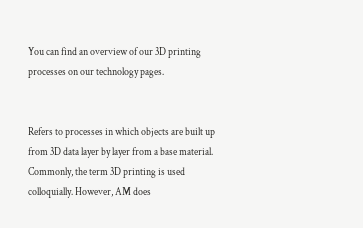You can find an overview of our 3D printing processes on our technology pages.


Refers to processes in which objects are built up from 3D data layer by layer from a base material. Commonly, the term 3D printing is used colloquially. However, AM does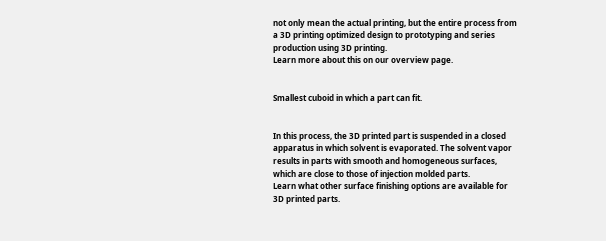not only mean the actual printing, but the entire process from a 3D printing optimized design to prototyping and series production using 3D printing.
Learn more about this on our overview page.


Smallest cuboid in which a part can fit.


In this process, the 3D printed part is suspended in a closed apparatus in which solvent is evaporated. The solvent vapor results in parts with smooth and homogeneous surfaces, which are close to those of injection molded parts.
Learn what other surface finishing options are available for 3D printed parts.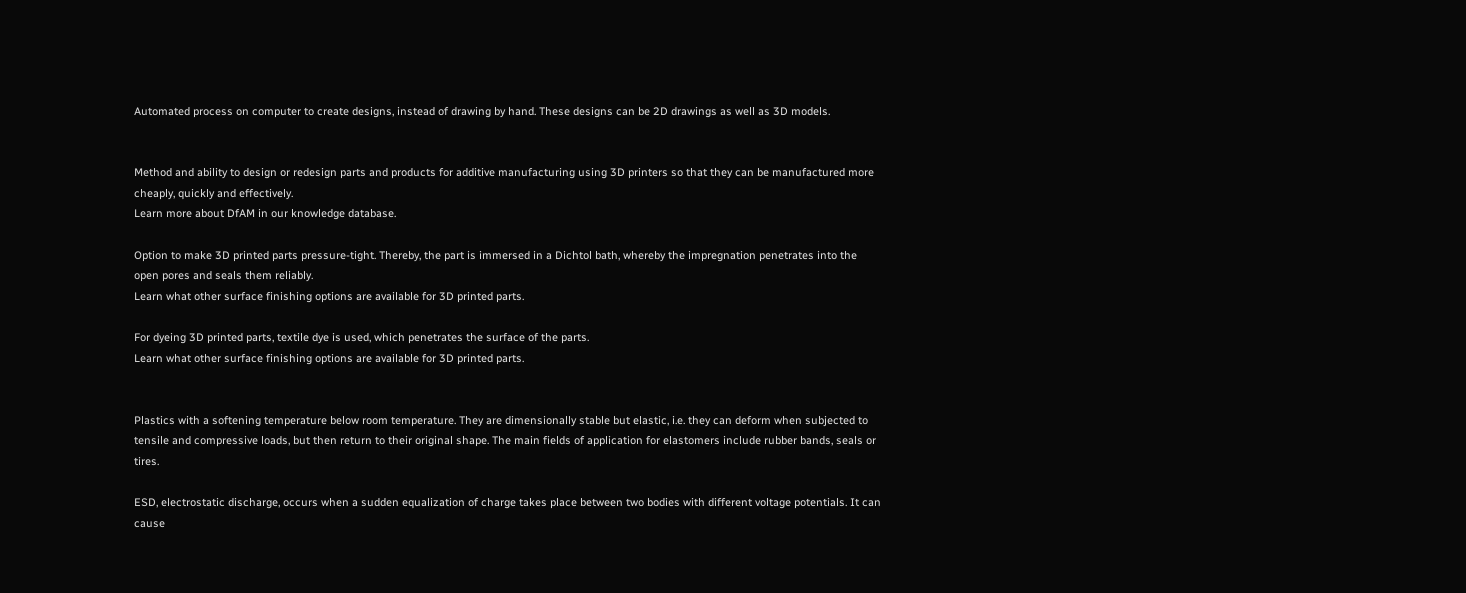Automated process on computer to create designs, instead of drawing by hand. These designs can be 2D drawings as well as 3D models.


Method and ability to design or redesign parts and products for additive manufacturing using 3D printers so that they can be manufactured more cheaply, quickly and effectively.
Learn more about DfAM in our knowledge database.

Option to make 3D printed parts pressure-tight. Thereby, the part is immersed in a Dichtol bath, whereby the impregnation penetrates into the open pores and seals them reliably.
Learn what other surface finishing options are available for 3D printed parts.

For dyeing 3D printed parts, textile dye is used, which penetrates the surface of the parts.
Learn what other surface finishing options are available for 3D printed parts.


Plastics with a softening temperature below room temperature. They are dimensionally stable but elastic, i.e. they can deform when subjected to tensile and compressive loads, but then return to their original shape. The main fields of application for elastomers include rubber bands, seals or tires.

ESD, electrostatic discharge, occurs when a sudden equalization of charge takes place between two bodies with different voltage potentials. It can cause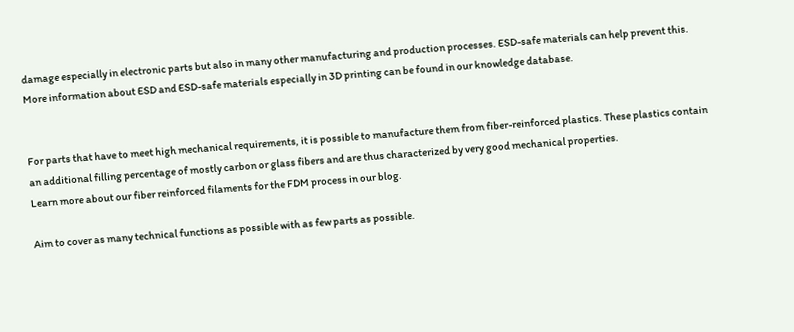damage especially in electronic parts but also in many other manufacturing and production processes. ESD-safe materials can help prevent this.
More information about ESD and ESD-safe materials especially in 3D printing can be found in our knowledge database.


For parts that have to meet high mechanical requirements, it is possible to manufacture them from fiber-reinforced plastics. These plastics contain an additional filling percentage of mostly carbon or glass fibers and are thus characterized by very good mechanical properties.
Learn more about our fiber reinforced filaments for the FDM process in our blog.

Aim to cover as many technical functions as possible with as few parts as possible.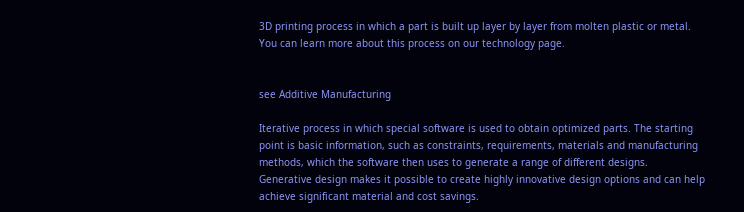3D printing process in which a part is built up layer by layer from molten plastic or metal.
You can learn more about this process on our technology page.


see Additive Manufacturing

Iterative process in which special software is used to obtain optimized parts. The starting point is basic information, such as constraints, requirements, materials and manufacturing methods, which the software then uses to generate a range of different designs.
Generative design makes it possible to create highly innovative design options and can help achieve significant material and cost savings.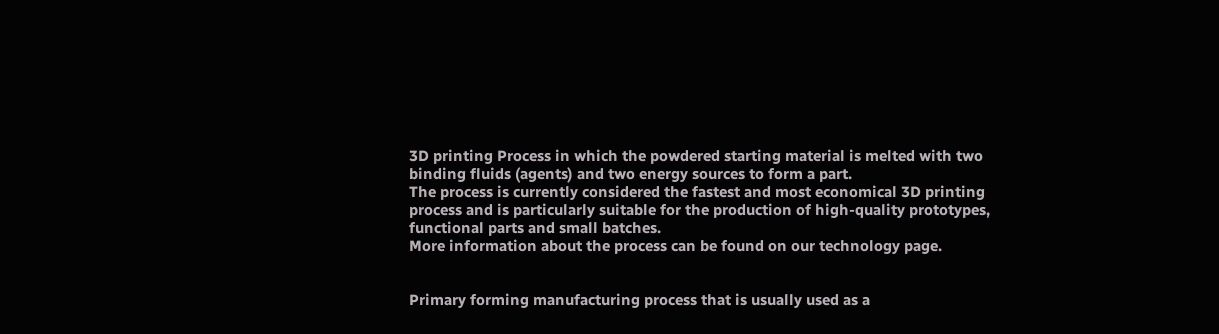3D printing Process in which the powdered starting material is melted with two binding fluids (agents) and two energy sources to form a part.
The process is currently considered the fastest and most economical 3D printing process and is particularly suitable for the production of high-quality prototypes, functional parts and small batches.
More information about the process can be found on our technology page.


Primary forming manufacturing process that is usually used as a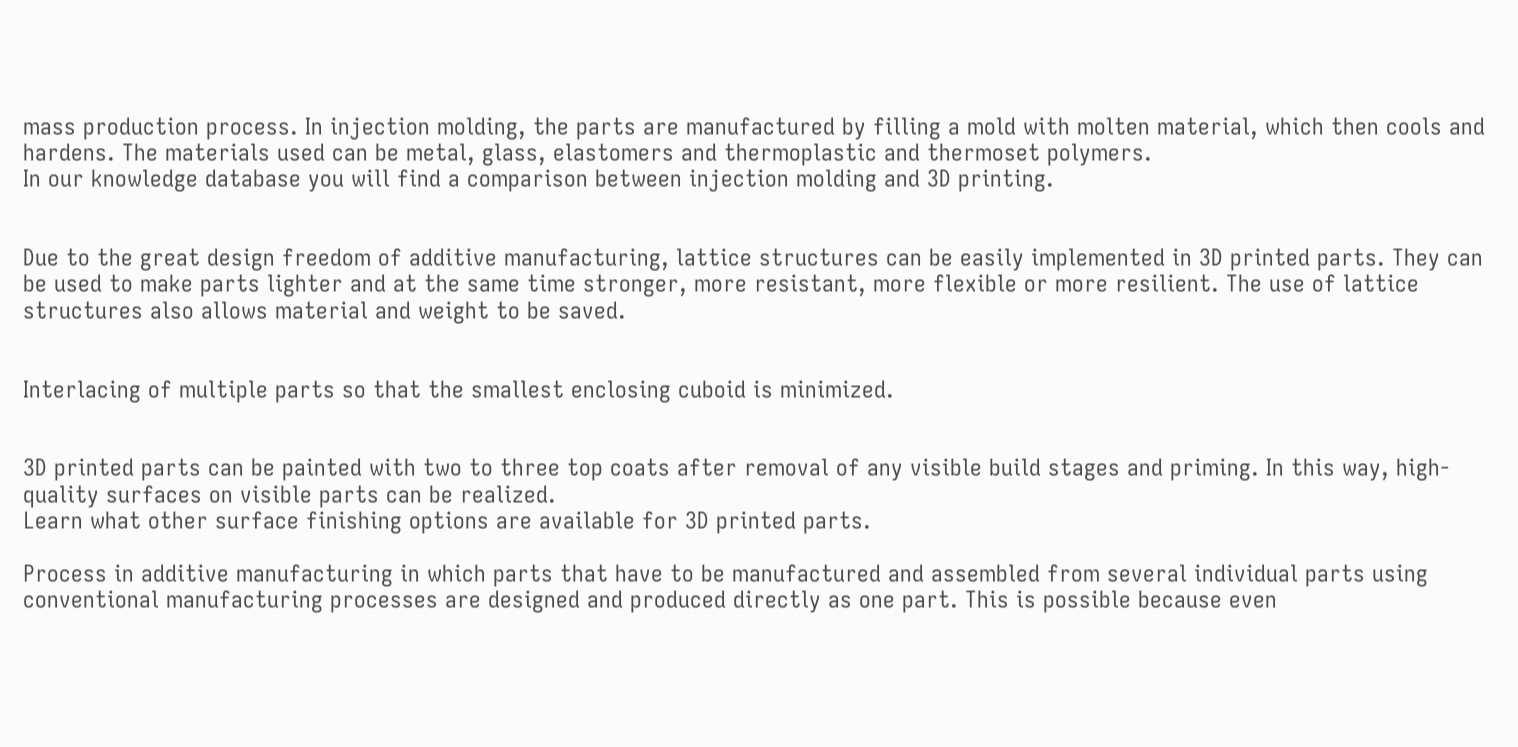mass production process. In injection molding, the parts are manufactured by filling a mold with molten material, which then cools and hardens. The materials used can be metal, glass, elastomers and thermoplastic and thermoset polymers.
In our knowledge database you will find a comparison between injection molding and 3D printing.


Due to the great design freedom of additive manufacturing, lattice structures can be easily implemented in 3D printed parts. They can be used to make parts lighter and at the same time stronger, more resistant, more flexible or more resilient. The use of lattice structures also allows material and weight to be saved.


Interlacing of multiple parts so that the smallest enclosing cuboid is minimized.


3D printed parts can be painted with two to three top coats after removal of any visible build stages and priming. In this way, high-quality surfaces on visible parts can be realized.
Learn what other surface finishing options are available for 3D printed parts.

Process in additive manufacturing in which parts that have to be manufactured and assembled from several individual parts using conventional manufacturing processes are designed and produced directly as one part. This is possible because even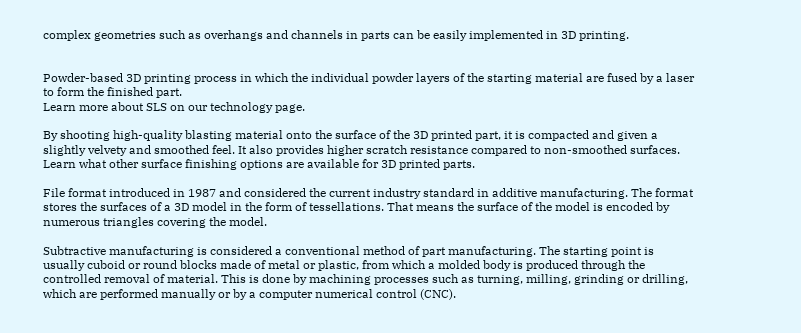complex geometries such as overhangs and channels in parts can be easily implemented in 3D printing.


Powder-based 3D printing process in which the individual powder layers of the starting material are fused by a laser to form the finished part.
Learn more about SLS on our technology page.

By shooting high-quality blasting material onto the surface of the 3D printed part, it is compacted and given a slightly velvety and smoothed feel. It also provides higher scratch resistance compared to non-smoothed surfaces.
Learn what other surface finishing options are available for 3D printed parts.

File format introduced in 1987 and considered the current industry standard in additive manufacturing. The format stores the surfaces of a 3D model in the form of tessellations. That means the surface of the model is encoded by numerous triangles covering the model.

Subtractive manufacturing is considered a conventional method of part manufacturing. The starting point is usually cuboid or round blocks made of metal or plastic, from which a molded body is produced through the controlled removal of material. This is done by machining processes such as turning, milling, grinding or drilling, which are performed manually or by a computer numerical control (CNC).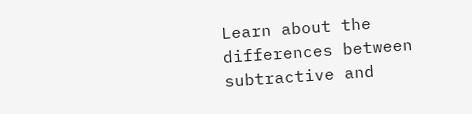Learn about the differences between subtractive and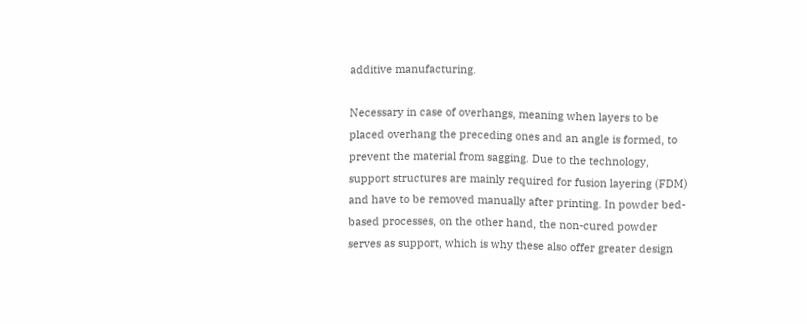additive manufacturing.

Necessary in case of overhangs, meaning when layers to be placed overhang the preceding ones and an angle is formed, to prevent the material from sagging. Due to the technology, support structures are mainly required for fusion layering (FDM) and have to be removed manually after printing. In powder bed-based processes, on the other hand, the non-cured powder serves as support, which is why these also offer greater design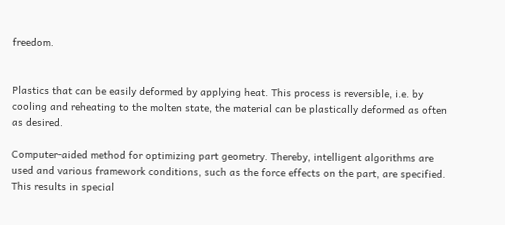freedom.


Plastics that can be easily deformed by applying heat. This process is reversible, i.e. by cooling and reheating to the molten state, the material can be plastically deformed as often as desired.

Computer-aided method for optimizing part geometry. Thereby, intelligent algorithms are used and various framework conditions, such as the force effects on the part, are specified. This results in special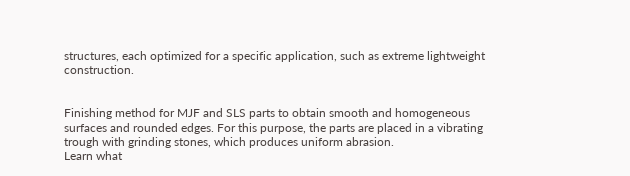structures, each optimized for a specific application, such as extreme lightweight construction.


Finishing method for MJF and SLS parts to obtain smooth and homogeneous surfaces and rounded edges. For this purpose, the parts are placed in a vibrating trough with grinding stones, which produces uniform abrasion.
Learn what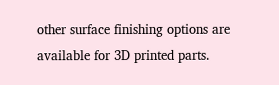other surface finishing options are available for 3D printed parts.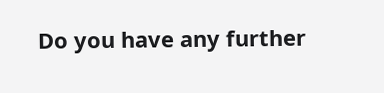Do you have any further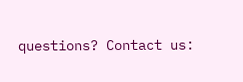questions? Contact us: